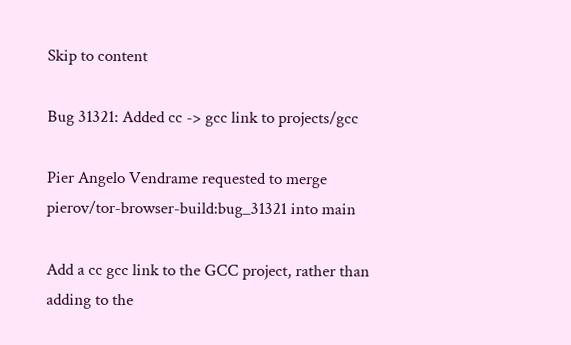Skip to content

Bug 31321: Added cc -> gcc link to projects/gcc

Pier Angelo Vendrame requested to merge pierov/tor-browser-build:bug_31321 into main

Add a cc gcc link to the GCC project, rather than adding to the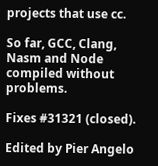projects that use cc.

So far, GCC, Clang, Nasm and Node compiled without problems.

Fixes #31321 (closed).

Edited by Pier Angelo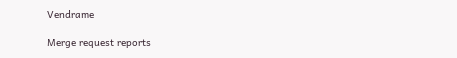Vendrame

Merge request reports